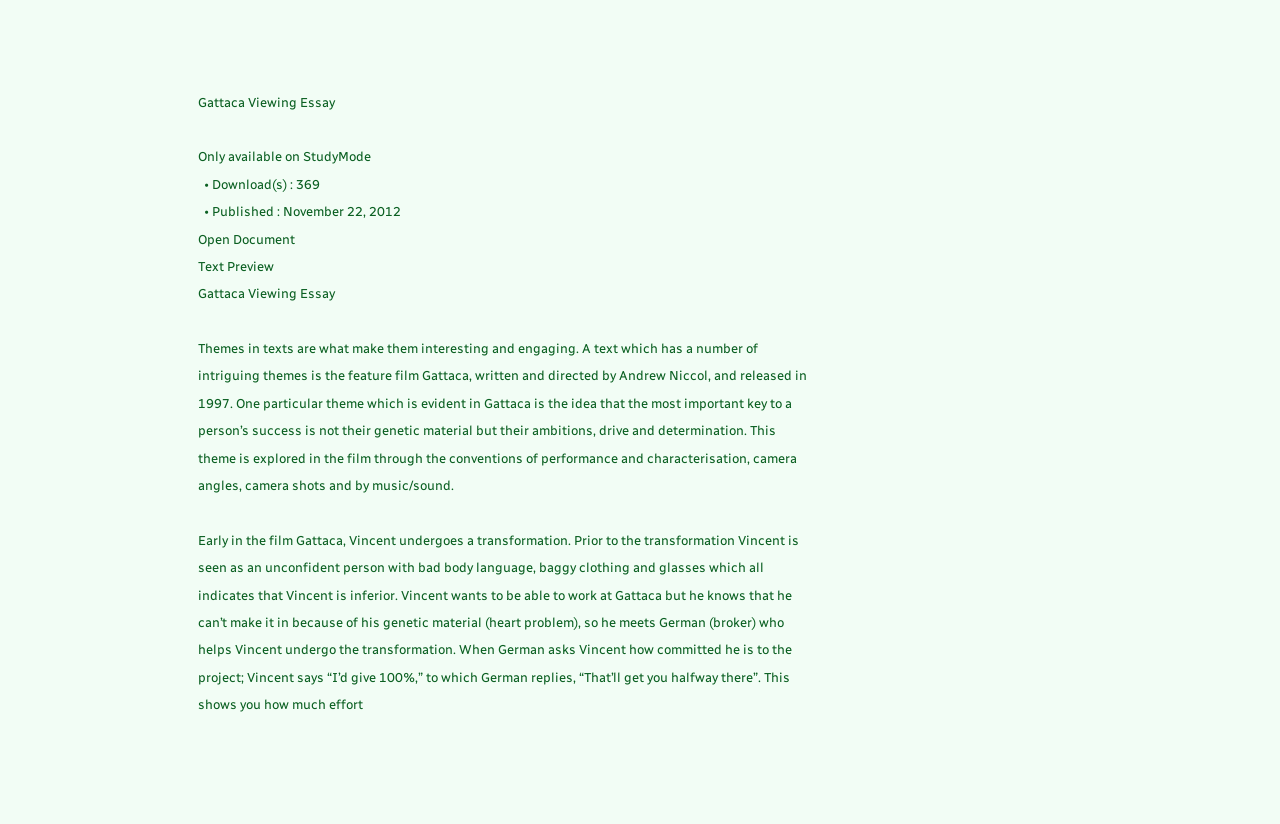Gattaca Viewing Essay

Only available on StudyMode
  • Download(s) : 369
  • Published : November 22, 2012
Open Document
Text Preview
Gattaca Viewing Essay

Themes in texts are what make them interesting and engaging. A text which has a number of intriguing themes is the feature film Gattaca, written and directed by Andrew Niccol, and released in 1997. One particular theme which is evident in Gattaca is the idea that the most important key to a person’s success is not their genetic material but their ambitions, drive and determination. This theme is explored in the film through the conventions of performance and characterisation, camera angles, camera shots and by music/sound.

Early in the film Gattaca, Vincent undergoes a transformation. Prior to the transformation Vincent is seen as an unconfident person with bad body language, baggy clothing and glasses which all indicates that Vincent is inferior. Vincent wants to be able to work at Gattaca but he knows that he can’t make it in because of his genetic material (heart problem), so he meets German (broker) who helps Vincent undergo the transformation. When German asks Vincent how committed he is to the project; Vincent says “I’d give 100%,” to which German replies, “That’ll get you halfway there”. This shows you how much effort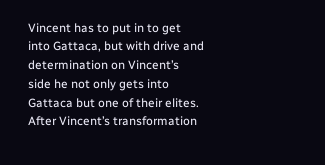Vincent has to put in to get into Gattaca, but with drive and determination on Vincent’s side he not only gets into Gattaca but one of their elites. After Vincent’s transformation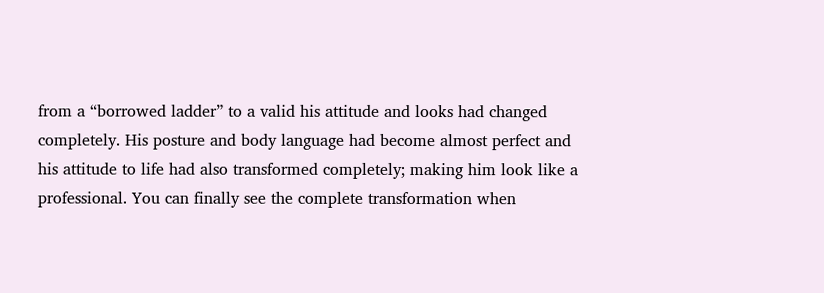from a “borrowed ladder” to a valid his attitude and looks had changed completely. His posture and body language had become almost perfect and his attitude to life had also transformed completely; making him look like a professional. You can finally see the complete transformation when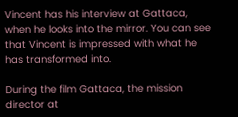Vincent has his interview at Gattaca, when he looks into the mirror. You can see that Vincent is impressed with what he has transformed into.

During the film Gattaca, the mission director at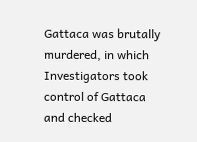Gattaca was brutally murdered, in which Investigators took control of Gattaca and checked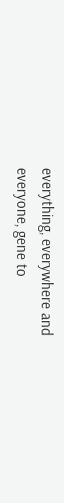everything, everywhere and everyone, gene to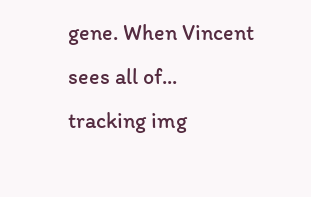gene. When Vincent sees all of...
tracking img